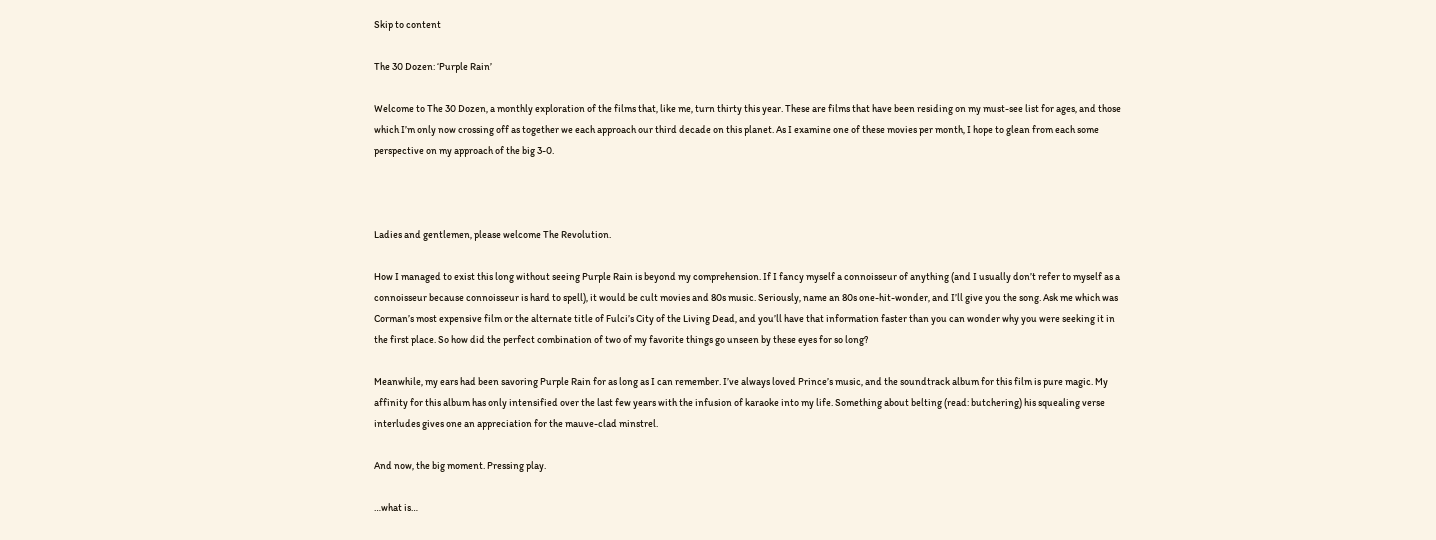Skip to content

The 30 Dozen: ‘Purple Rain’

Welcome to The 30 Dozen, a monthly exploration of the films that, like me, turn thirty this year. These are films that have been residing on my must-see list for ages, and those which I’m only now crossing off as together we each approach our third decade on this planet. As I examine one of these movies per month, I hope to glean from each some perspective on my approach of the big 3-0.



Ladies and gentlemen, please welcome The Revolution.

How I managed to exist this long without seeing Purple Rain is beyond my comprehension. If I fancy myself a connoisseur of anything (and I usually don’t refer to myself as a connoisseur because connoisseur is hard to spell), it would be cult movies and 80s music. Seriously, name an 80s one-hit-wonder, and I’ll give you the song. Ask me which was Corman’s most expensive film or the alternate title of Fulci’s City of the Living Dead, and you’ll have that information faster than you can wonder why you were seeking it in the first place. So how did the perfect combination of two of my favorite things go unseen by these eyes for so long?

Meanwhile, my ears had been savoring Purple Rain for as long as I can remember. I’ve always loved Prince’s music, and the soundtrack album for this film is pure magic. My affinity for this album has only intensified over the last few years with the infusion of karaoke into my life. Something about belting (read: butchering) his squealing verse interludes gives one an appreciation for the mauve-clad minstrel.

And now, the big moment. Pressing play.

…what is…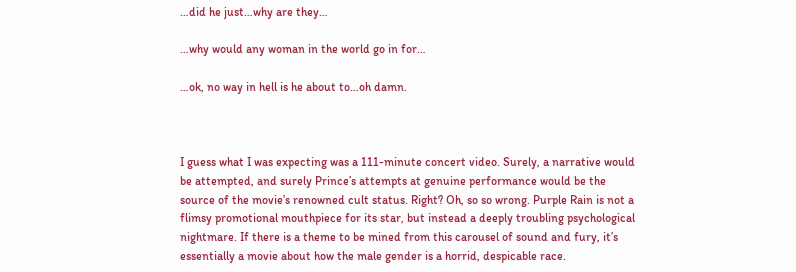…did he just…why are they…

…why would any woman in the world go in for…

…ok, no way in hell is he about to…oh damn.



I guess what I was expecting was a 111-minute concert video. Surely, a narrative would be attempted, and surely Prince’s attempts at genuine performance would be the source of the movie’s renowned cult status. Right? Oh, so so wrong. Purple Rain is not a flimsy promotional mouthpiece for its star, but instead a deeply troubling psychological nightmare. If there is a theme to be mined from this carousel of sound and fury, it’s essentially a movie about how the male gender is a horrid, despicable race.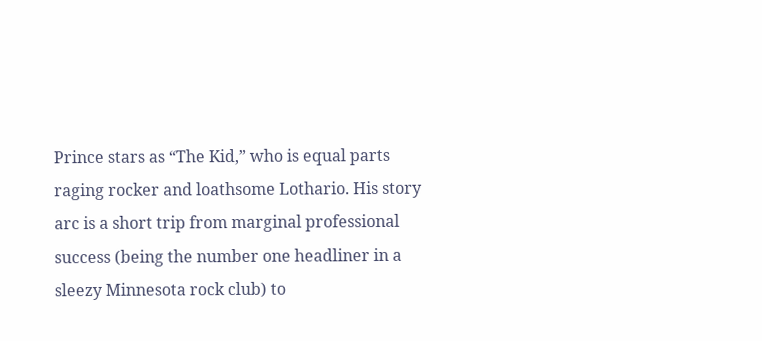Prince stars as “The Kid,” who is equal parts raging rocker and loathsome Lothario. His story arc is a short trip from marginal professional success (being the number one headliner in a sleezy Minnesota rock club) to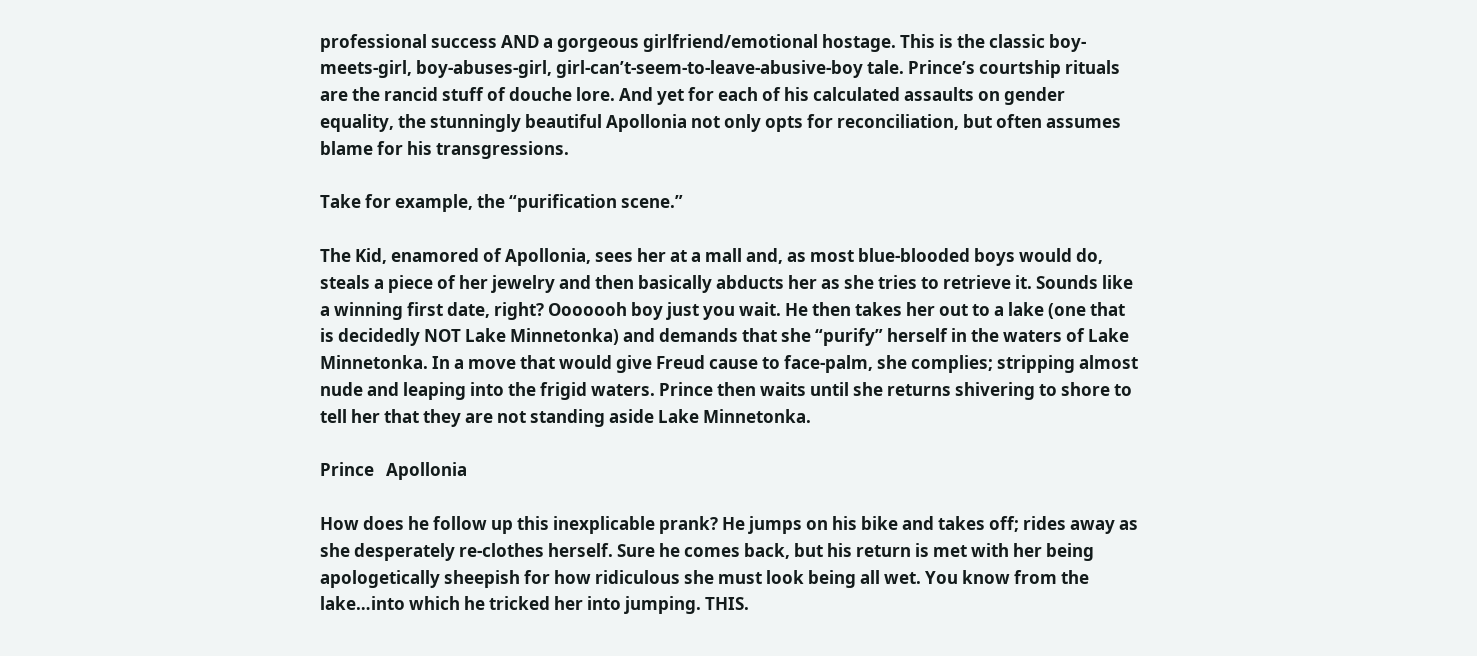professional success AND a gorgeous girlfriend/emotional hostage. This is the classic boy-meets-girl, boy-abuses-girl, girl-can’t-seem-to-leave-abusive-boy tale. Prince’s courtship rituals are the rancid stuff of douche lore. And yet for each of his calculated assaults on gender equality, the stunningly beautiful Apollonia not only opts for reconciliation, but often assumes blame for his transgressions.

Take for example, the “purification scene.”

The Kid, enamored of Apollonia, sees her at a mall and, as most blue-blooded boys would do, steals a piece of her jewelry and then basically abducts her as she tries to retrieve it. Sounds like a winning first date, right? Ooooooh boy just you wait. He then takes her out to a lake (one that is decidedly NOT Lake Minnetonka) and demands that she “purify” herself in the waters of Lake Minnetonka. In a move that would give Freud cause to face-palm, she complies; stripping almost nude and leaping into the frigid waters. Prince then waits until she returns shivering to shore to tell her that they are not standing aside Lake Minnetonka.

Prince   Apollonia

How does he follow up this inexplicable prank? He jumps on his bike and takes off; rides away as she desperately re-clothes herself. Sure he comes back, but his return is met with her being apologetically sheepish for how ridiculous she must look being all wet. You know from the lake…into which he tricked her into jumping. THIS.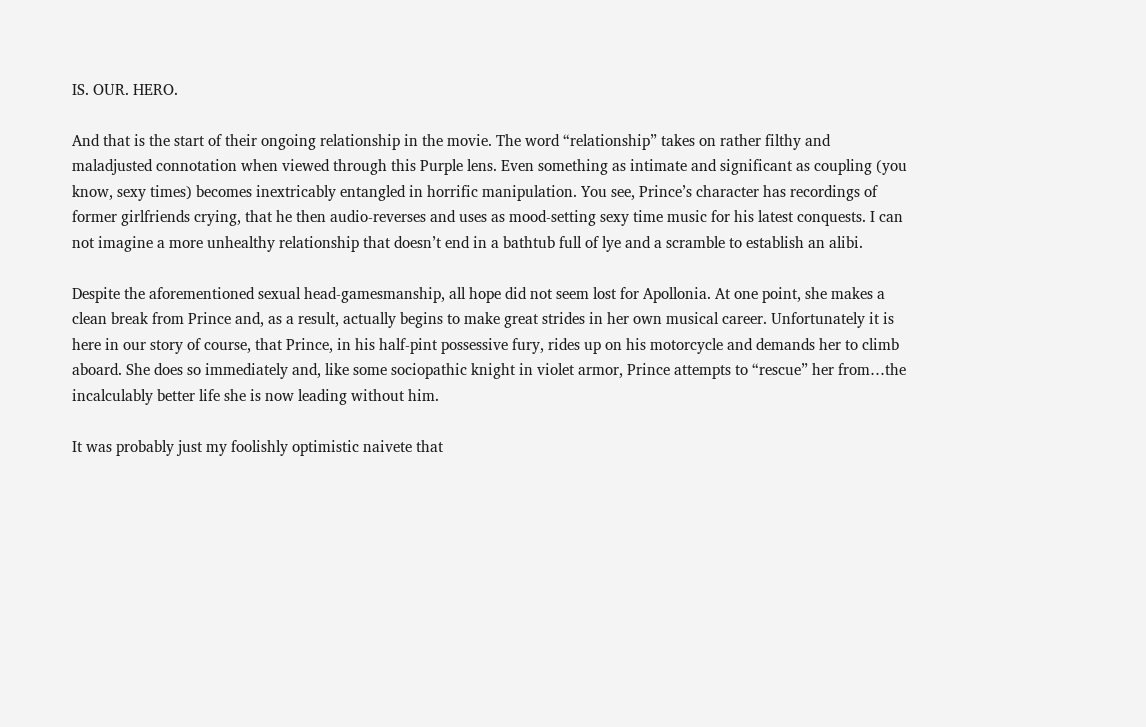IS. OUR. HERO.

And that is the start of their ongoing relationship in the movie. The word “relationship” takes on rather filthy and maladjusted connotation when viewed through this Purple lens. Even something as intimate and significant as coupling (you know, sexy times) becomes inextricably entangled in horrific manipulation. You see, Prince’s character has recordings of former girlfriends crying, that he then audio-reverses and uses as mood-setting sexy time music for his latest conquests. I can not imagine a more unhealthy relationship that doesn’t end in a bathtub full of lye and a scramble to establish an alibi.

Despite the aforementioned sexual head-gamesmanship, all hope did not seem lost for Apollonia. At one point, she makes a clean break from Prince and, as a result, actually begins to make great strides in her own musical career. Unfortunately it is here in our story of course, that Prince, in his half-pint possessive fury, rides up on his motorcycle and demands her to climb aboard. She does so immediately and, like some sociopathic knight in violet armor, Prince attempts to “rescue” her from…the incalculably better life she is now leading without him.

It was probably just my foolishly optimistic naivete that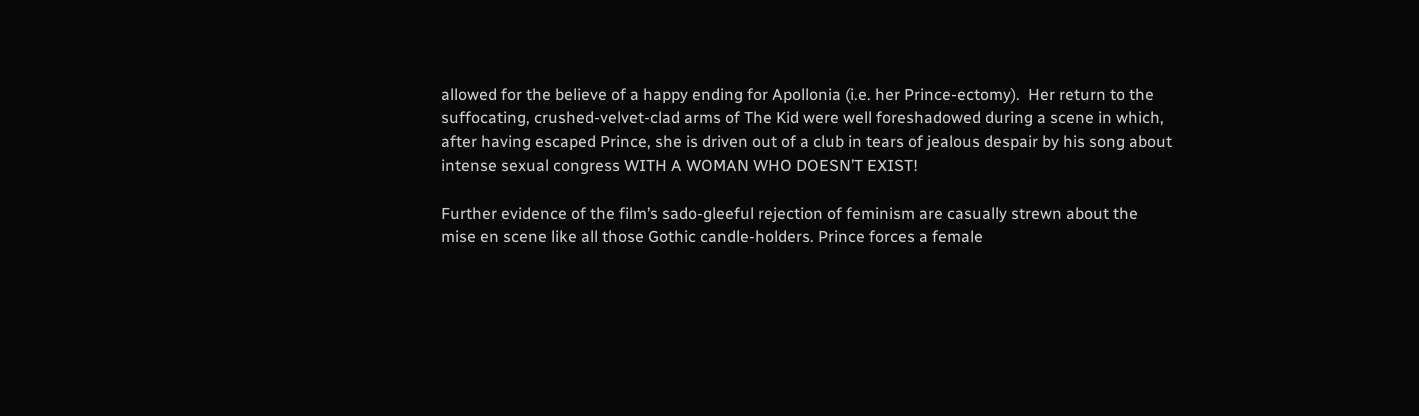allowed for the believe of a happy ending for Apollonia (i.e. her Prince-ectomy).  Her return to the suffocating, crushed-velvet-clad arms of The Kid were well foreshadowed during a scene in which, after having escaped Prince, she is driven out of a club in tears of jealous despair by his song about intense sexual congress WITH A WOMAN WHO DOESN’T EXIST!

Further evidence of the film’s sado-gleeful rejection of feminism are casually strewn about the mise en scene like all those Gothic candle-holders. Prince forces a female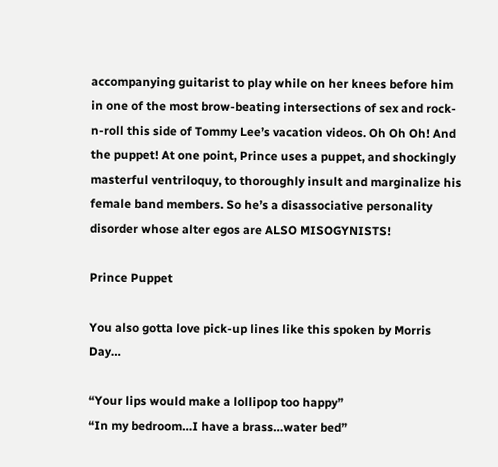accompanying guitarist to play while on her knees before him in one of the most brow-beating intersections of sex and rock-n-roll this side of Tommy Lee’s vacation videos. Oh Oh Oh! And the puppet! At one point, Prince uses a puppet, and shockingly masterful ventriloquy, to thoroughly insult and marginalize his female band members. So he’s a disassociative personality disorder whose alter egos are ALSO MISOGYNISTS!

Prince Puppet

You also gotta love pick-up lines like this spoken by Morris Day…

“Your lips would make a lollipop too happy”
“In my bedroom…I have a brass…water bed”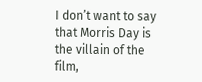I don’t want to say that Morris Day is the villain of the film,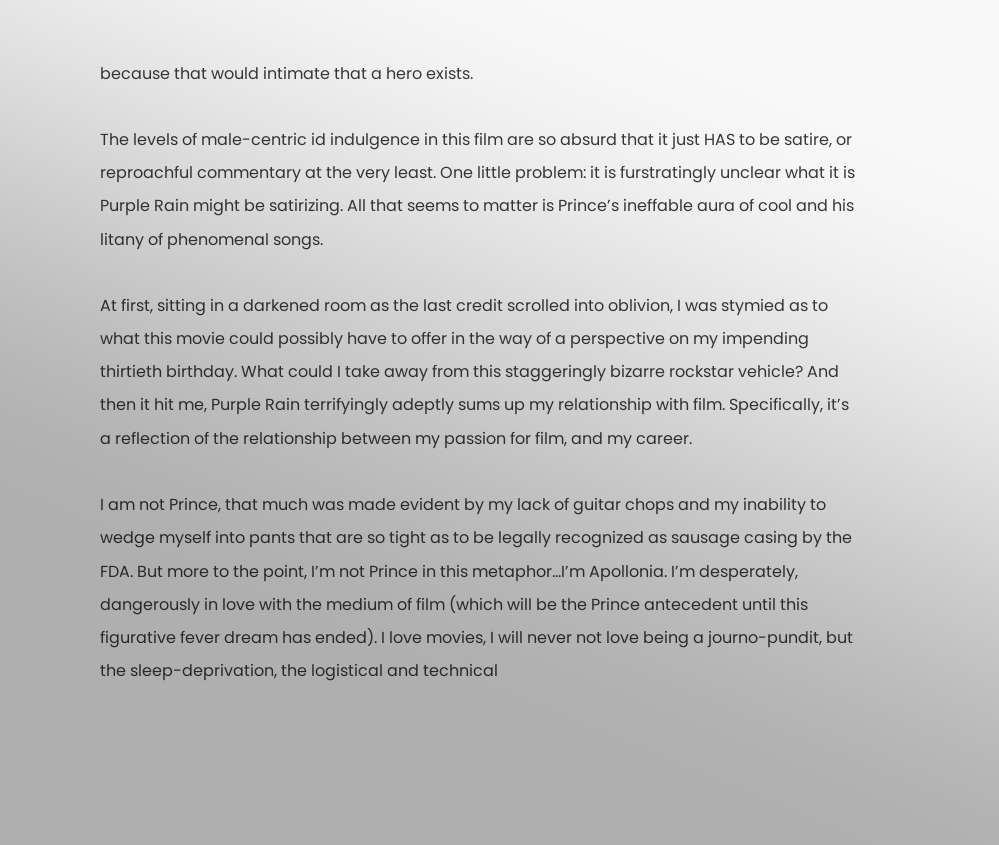because that would intimate that a hero exists.

The levels of male-centric id indulgence in this film are so absurd that it just HAS to be satire, or reproachful commentary at the very least. One little problem: it is furstratingly unclear what it is Purple Rain might be satirizing. All that seems to matter is Prince’s ineffable aura of cool and his litany of phenomenal songs.

At first, sitting in a darkened room as the last credit scrolled into oblivion, I was stymied as to what this movie could possibly have to offer in the way of a perspective on my impending thirtieth birthday. What could I take away from this staggeringly bizarre rockstar vehicle? And then it hit me, Purple Rain terrifyingly adeptly sums up my relationship with film. Specifically, it’s a reflection of the relationship between my passion for film, and my career.

I am not Prince, that much was made evident by my lack of guitar chops and my inability to wedge myself into pants that are so tight as to be legally recognized as sausage casing by the FDA. But more to the point, I’m not Prince in this metaphor…I’m Apollonia. I’m desperately, dangerously in love with the medium of film (which will be the Prince antecedent until this figurative fever dream has ended). I love movies, I will never not love being a journo-pundit, but the sleep-deprivation, the logistical and technical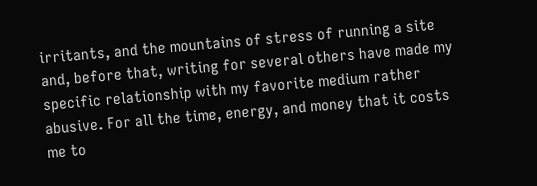irritants, and the mountains of stress of running a site and, before that, writing for several others have made my specific relationship with my favorite medium rather abusive. For all the time, energy, and money that it costs me to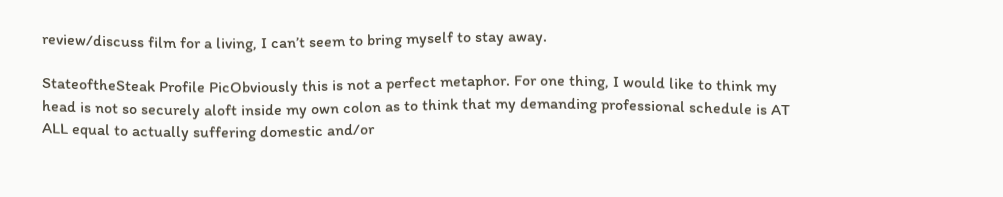review/discuss film for a living, I can’t seem to bring myself to stay away.

StateoftheSteak Profile PicObviously this is not a perfect metaphor. For one thing, I would like to think my head is not so securely aloft inside my own colon as to think that my demanding professional schedule is AT ALL equal to actually suffering domestic and/or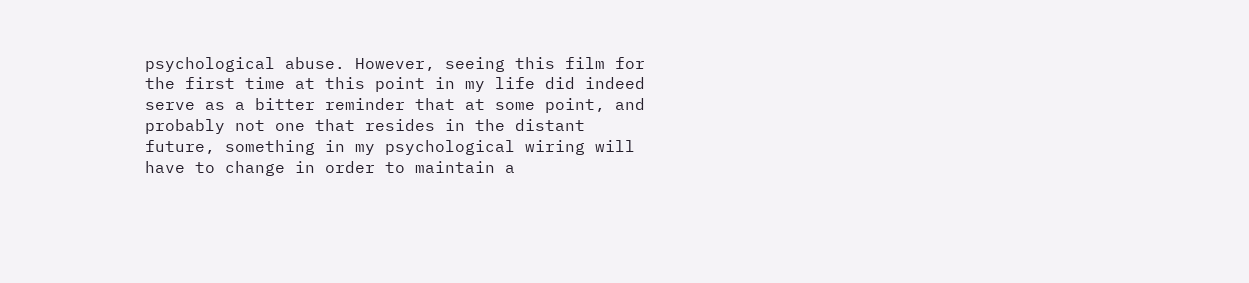psychological abuse. However, seeing this film for the first time at this point in my life did indeed serve as a bitter reminder that at some point, and probably not one that resides in the distant future, something in my psychological wiring will have to change in order to maintain a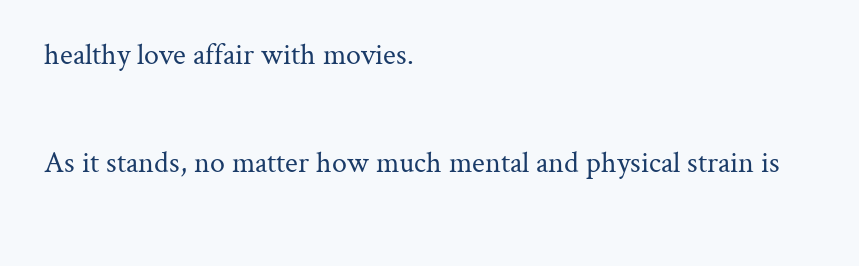healthy love affair with movies.

As it stands, no matter how much mental and physical strain is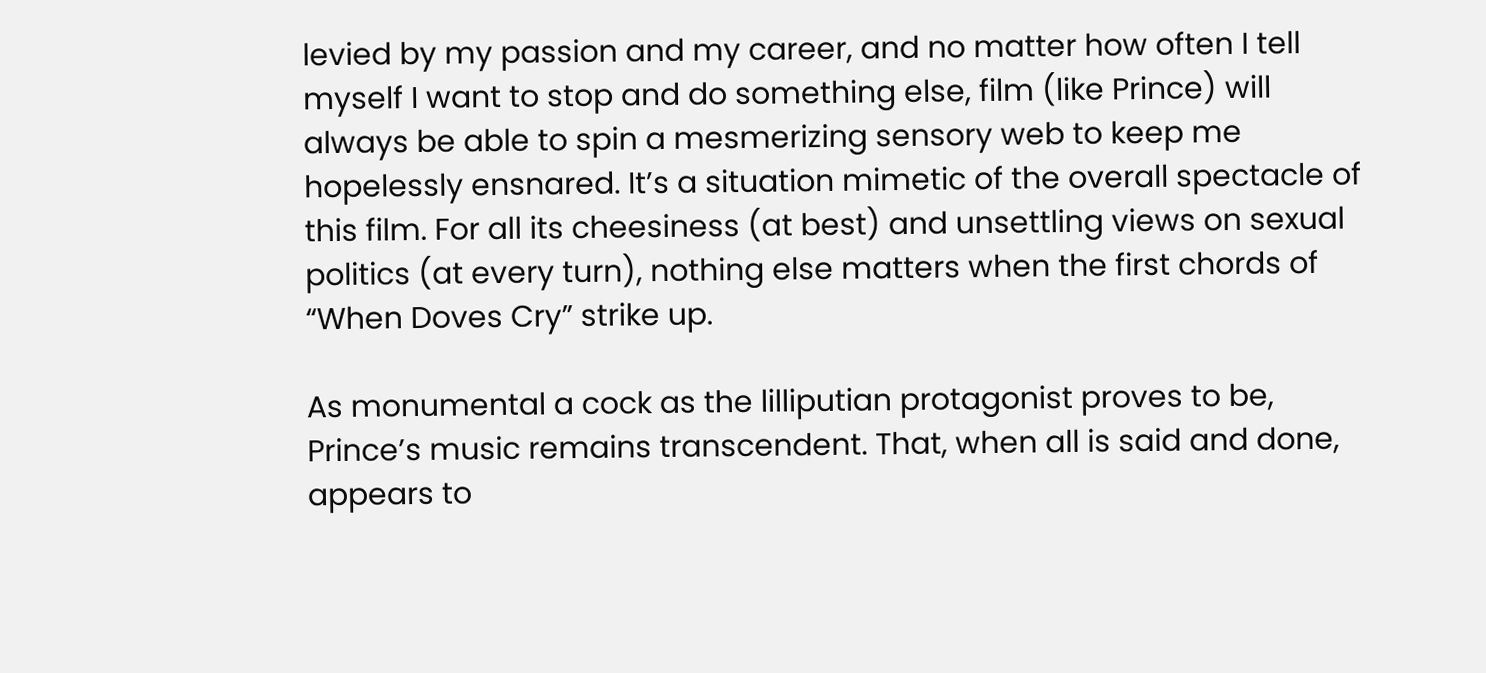levied by my passion and my career, and no matter how often I tell myself I want to stop and do something else, film (like Prince) will always be able to spin a mesmerizing sensory web to keep me hopelessly ensnared. It’s a situation mimetic of the overall spectacle of this film. For all its cheesiness (at best) and unsettling views on sexual politics (at every turn), nothing else matters when the first chords of “When Doves Cry” strike up.

As monumental a cock as the lilliputian protagonist proves to be, Prince’s music remains transcendent. That, when all is said and done, appears to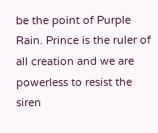be the point of Purple Rain. Prince is the ruler of all creation and we are powerless to resist the siren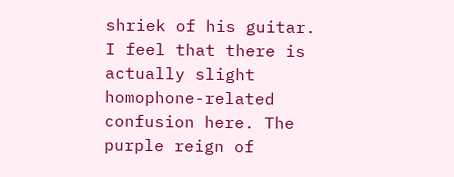shriek of his guitar. I feel that there is actually slight homophone-related confusion here. The purple reign of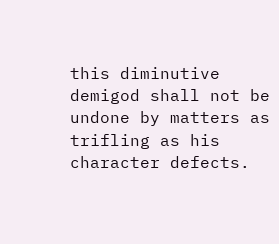this diminutive demigod shall not be undone by matters as trifling as his character defects.